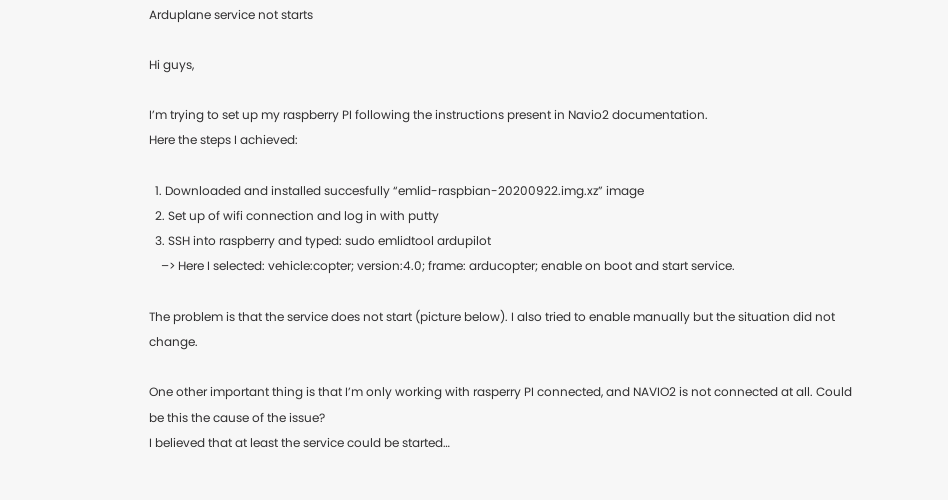Arduplane service not starts

Hi guys,

I’m trying to set up my raspberry PI following the instructions present in Navio2 documentation.
Here the steps I achieved:

  1. Downloaded and installed succesfully “emlid-raspbian-20200922.img.xz” image
  2. Set up of wifi connection and log in with putty
  3. SSH into raspberry and typed: sudo emlidtool ardupilot
    –> Here I selected: vehicle:copter; version:4.0; frame: arducopter; enable on boot and start service.

The problem is that the service does not start (picture below). I also tried to enable manually but the situation did not change.

One other important thing is that I’m only working with rasperry PI connected, and NAVIO2 is not connected at all. Could be this the cause of the issue?
I believed that at least the service could be started…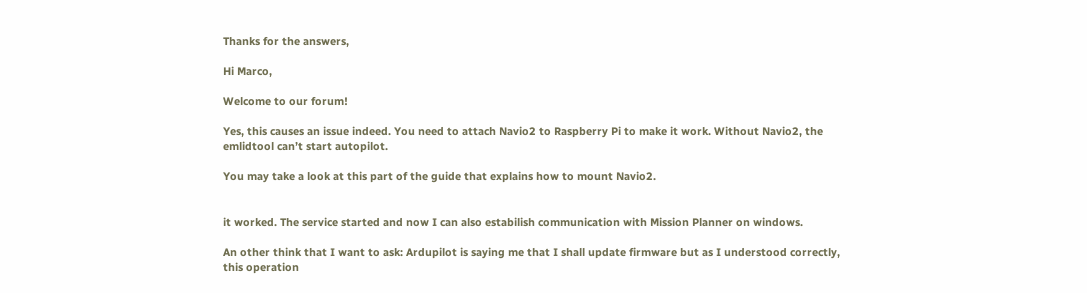Thanks for the answers,

Hi Marco,

Welcome to our forum!

Yes, this causes an issue indeed. You need to attach Navio2 to Raspberry Pi to make it work. Without Navio2, the emlidtool can’t start autopilot.

You may take a look at this part of the guide that explains how to mount Navio2.


it worked. The service started and now I can also estabilish communication with Mission Planner on windows.

An other think that I want to ask: Ardupilot is saying me that I shall update firmware but as I understood correctly, this operation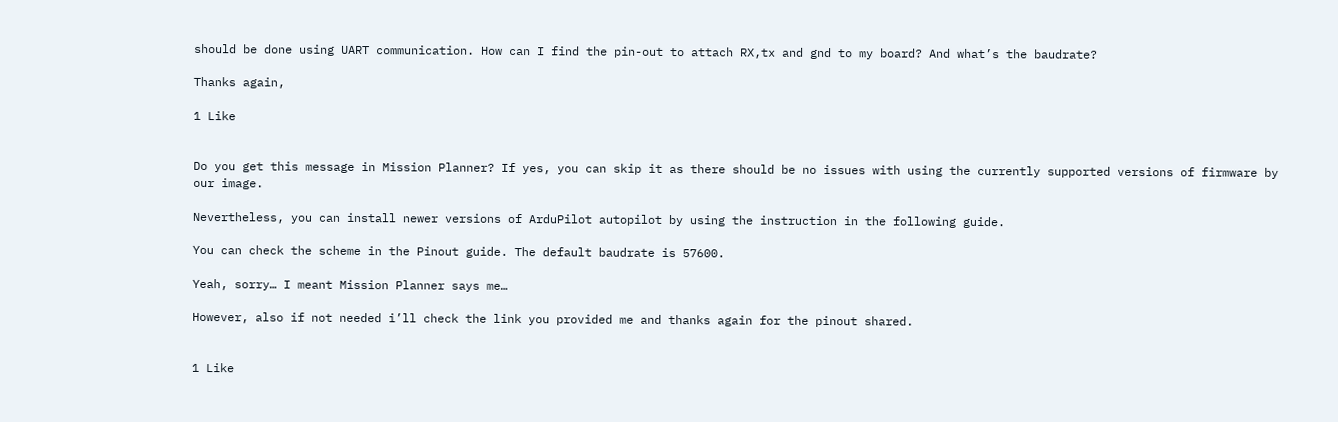should be done using UART communication. How can I find the pin-out to attach RX,tx and gnd to my board? And what’s the baudrate?

Thanks again,

1 Like


Do you get this message in Mission Planner? If yes, you can skip it as there should be no issues with using the currently supported versions of firmware by our image.

Nevertheless, you can install newer versions of ArduPilot autopilot by using the instruction in the following guide.

You can check the scheme in the Pinout guide. The default baudrate is 57600.

Yeah, sorry… I meant Mission Planner says me…

However, also if not needed i’ll check the link you provided me and thanks again for the pinout shared.


1 Like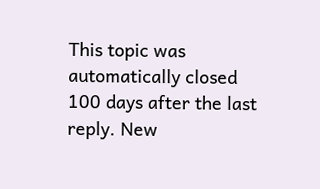This topic was automatically closed 100 days after the last reply. New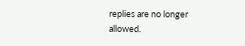replies are no longer allowed.